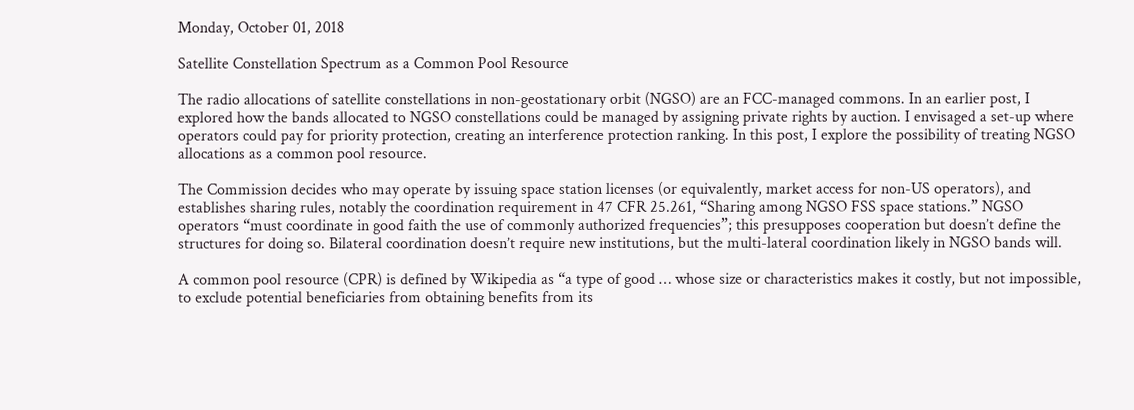Monday, October 01, 2018

Satellite Constellation Spectrum as a Common Pool Resource

The radio allocations of satellite constellations in non-geostationary orbit (NGSO) are an FCC-managed commons. In an earlier post, I explored how the bands allocated to NGSO constellations could be managed by assigning private rights by auction. I envisaged a set-up where operators could pay for priority protection, creating an interference protection ranking. In this post, I explore the possibility of treating NGSO allocations as a common pool resource.

The Commission decides who may operate by issuing space station licenses (or equivalently, market access for non-US operators), and establishes sharing rules, notably the coordination requirement in 47 CFR 25.261, “Sharing among NGSO FSS space stations.” NGSO operators “must coordinate in good faith the use of commonly authorized frequencies”; this presupposes cooperation but doesn’t define the structures for doing so. Bilateral coordination doesn’t require new institutions, but the multi-lateral coordination likely in NGSO bands will.

A common pool resource (CPR) is defined by Wikipedia as “a type of good … whose size or characteristics makes it costly, but not impossible, to exclude potential beneficiaries from obtaining benefits from its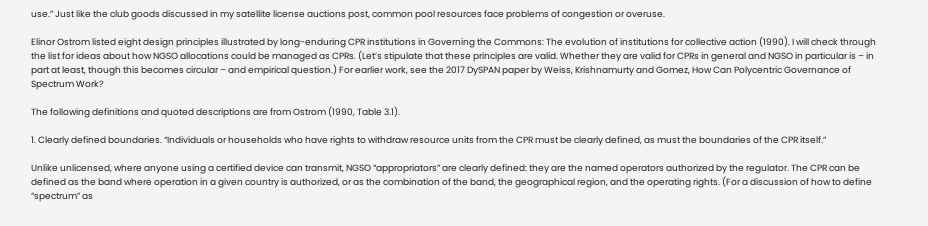use.” Just like the club goods discussed in my satellite license auctions post, common pool resources face problems of congestion or overuse.

Elinor Ostrom listed eight design principles illustrated by long-enduring CPR institutions in Governing the Commons: The evolution of institutions for collective action (1990). I will check through the list for ideas about how NGSO allocations could be managed as CPRs. (Let’s stipulate that these principles are valid. Whether they are valid for CPRs in general and NGSO in particular is – in part at least, though this becomes circular – and empirical question.) For earlier work, see the 2017 DySPAN paper by Weiss, Krishnamurty and Gomez, How Can Polycentric Governance of Spectrum Work?

The following definitions and quoted descriptions are from Ostrom (1990, Table 3.1).

1. Clearly defined boundaries. “Individuals or households who have rights to withdraw resource units from the CPR must be clearly defined, as must the boundaries of the CPR itself.”

Unlike unlicensed, where anyone using a certified device can transmit, NGSO “appropriators” are clearly defined: they are the named operators authorized by the regulator. The CPR can be defined as the band where operation in a given country is authorized, or as the combination of the band, the geographical region, and the operating rights. (For a discussion of how to define “spectrum” as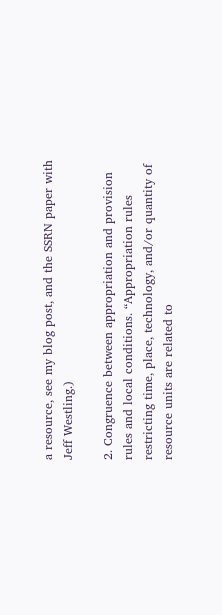a resource, see my blog post, and the SSRN paper with Jeff Westling.)

2. Congruence between appropriation and provision rules and local conditions. “Appropriation rules restricting time, place, technology, and/or quantity of resource units are related to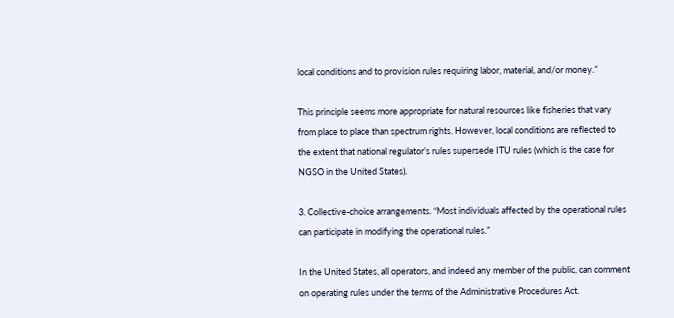local conditions and to provision rules requiring labor, material, and/or money.”

This principle seems more appropriate for natural resources like fisheries that vary from place to place than spectrum rights. However, local conditions are reflected to the extent that national regulator’s rules supersede ITU rules (which is the case for NGSO in the United States).

3. Collective-choice arrangements. “Most individuals affected by the operational rules can participate in modifying the operational rules.”

In the United States, all operators, and indeed any member of the public, can comment on operating rules under the terms of the Administrative Procedures Act.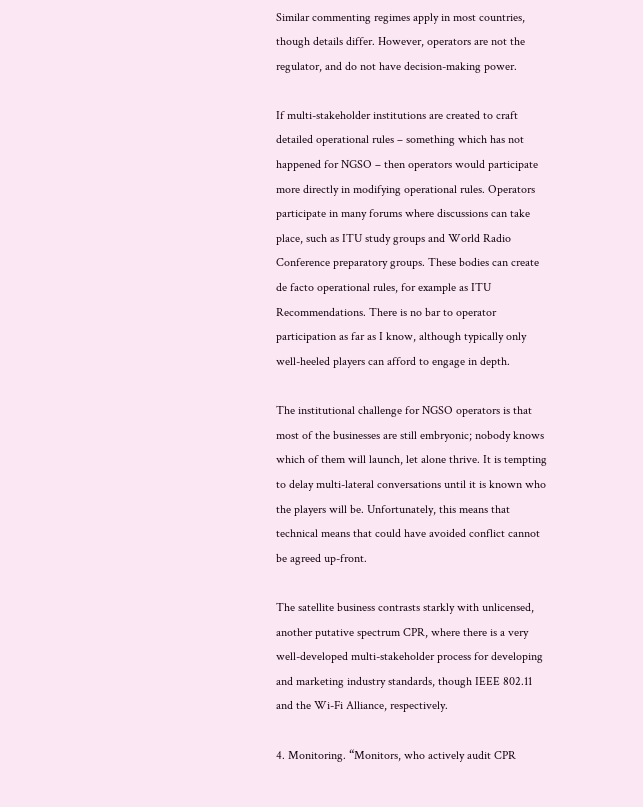Similar commenting regimes apply in most countries, though details differ. However, operators are not the regulator, and do not have decision-making power.

If multi-stakeholder institutions are created to craft detailed operational rules – something which has not happened for NGSO – then operators would participate more directly in modifying operational rules. Operators participate in many forums where discussions can take place, such as ITU study groups and World Radio Conference preparatory groups. These bodies can create de facto operational rules, for example as ITU Recommendations. There is no bar to operator participation as far as I know, although typically only well-heeled players can afford to engage in depth.

The institutional challenge for NGSO operators is that most of the businesses are still embryonic; nobody knows which of them will launch, let alone thrive. It is tempting to delay multi-lateral conversations until it is known who the players will be. Unfortunately, this means that technical means that could have avoided conflict cannot be agreed up-front.

The satellite business contrasts starkly with unlicensed, another putative spectrum CPR, where there is a very well-developed multi-stakeholder process for developing and marketing industry standards, though IEEE 802.11 and the Wi-Fi Alliance, respectively.

4. Monitoring. “Monitors, who actively audit CPR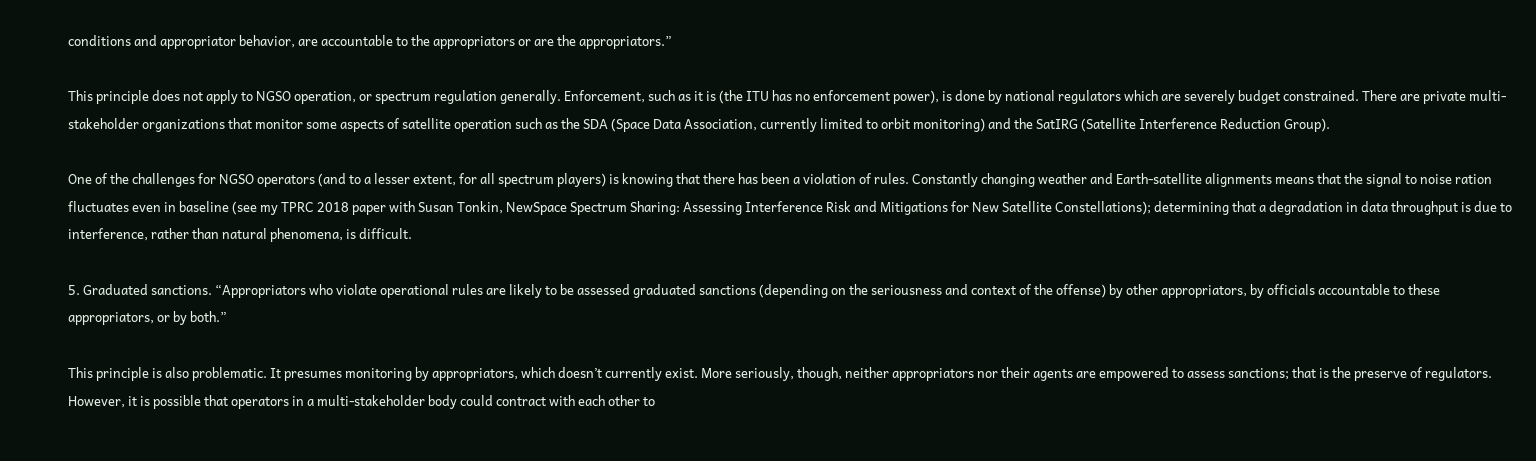conditions and appropriator behavior, are accountable to the appropriators or are the appropriators.”

This principle does not apply to NGSO operation, or spectrum regulation generally. Enforcement, such as it is (the ITU has no enforcement power), is done by national regulators which are severely budget constrained. There are private multi-stakeholder organizations that monitor some aspects of satellite operation such as the SDA (Space Data Association, currently limited to orbit monitoring) and the SatIRG (Satellite Interference Reduction Group).

One of the challenges for NGSO operators (and to a lesser extent, for all spectrum players) is knowing that there has been a violation of rules. Constantly changing weather and Earth-satellite alignments means that the signal to noise ration fluctuates even in baseline (see my TPRC 2018 paper with Susan Tonkin, NewSpace Spectrum Sharing: Assessing Interference Risk and Mitigations for New Satellite Constellations); determining that a degradation in data throughput is due to interference, rather than natural phenomena, is difficult.

5. Graduated sanctions. “Appropriators who violate operational rules are likely to be assessed graduated sanctions (depending on the seriousness and context of the offense) by other appropriators, by officials accountable to these appropriators, or by both.”

This principle is also problematic. It presumes monitoring by appropriators, which doesn’t currently exist. More seriously, though, neither appropriators nor their agents are empowered to assess sanctions; that is the preserve of regulators. However, it is possible that operators in a multi-stakeholder body could contract with each other to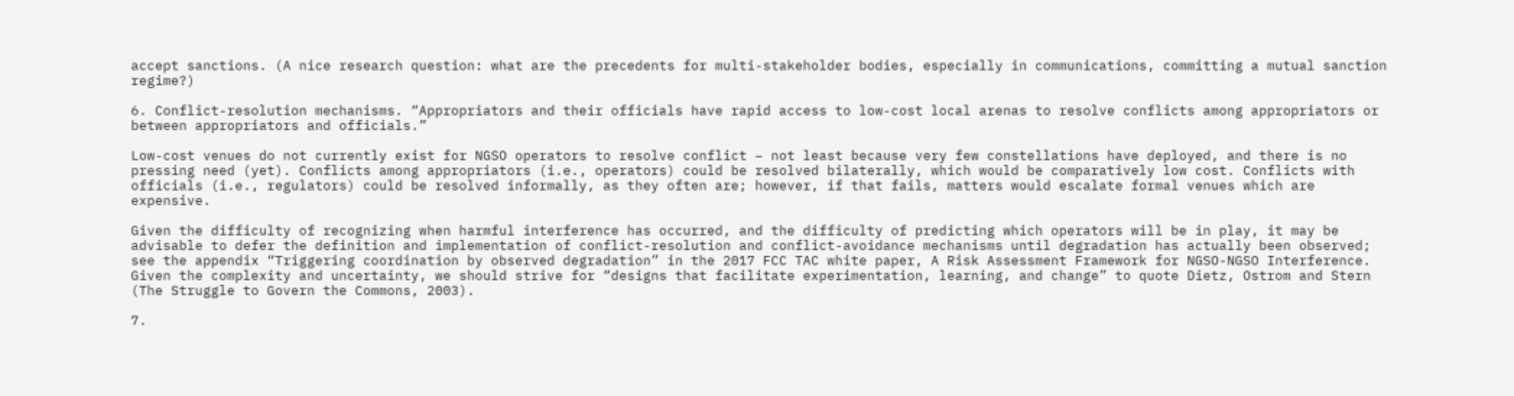accept sanctions. (A nice research question: what are the precedents for multi-stakeholder bodies, especially in communications, committing a mutual sanction regime?)

6. Conflict-resolution mechanisms. “Appropriators and their officials have rapid access to low-cost local arenas to resolve conflicts among appropriators or between appropriators and officials.”

Low-cost venues do not currently exist for NGSO operators to resolve conflict – not least because very few constellations have deployed, and there is no pressing need (yet). Conflicts among appropriators (i.e., operators) could be resolved bilaterally, which would be comparatively low cost. Conflicts with officials (i.e., regulators) could be resolved informally, as they often are; however, if that fails, matters would escalate formal venues which are expensive.

Given the difficulty of recognizing when harmful interference has occurred, and the difficulty of predicting which operators will be in play, it may be advisable to defer the definition and implementation of conflict-resolution and conflict-avoidance mechanisms until degradation has actually been observed; see the appendix “Triggering coordination by observed degradation” in the 2017 FCC TAC white paper, A Risk Assessment Framework for NGSO-NGSO Interference. Given the complexity and uncertainty, we should strive for “designs that facilitate experimentation, learning, and change” to quote Dietz, Ostrom and Stern (The Struggle to Govern the Commons, 2003).

7.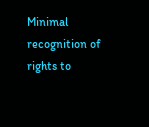Minimal recognition of rights to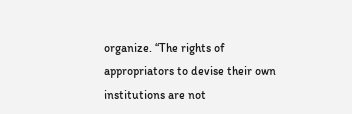organize. “The rights of appropriators to devise their own institutions are not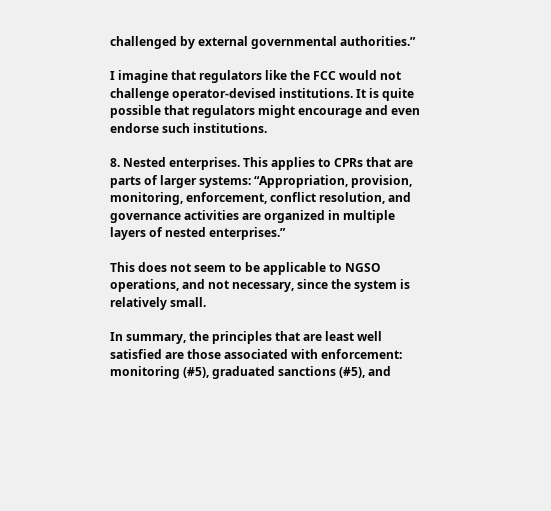challenged by external governmental authorities.”

I imagine that regulators like the FCC would not challenge operator-devised institutions. It is quite possible that regulators might encourage and even endorse such institutions.

8. Nested enterprises. This applies to CPRs that are parts of larger systems: “Appropriation, provision, monitoring, enforcement, conflict resolution, and governance activities are organized in multiple layers of nested enterprises.”

This does not seem to be applicable to NGSO operations, and not necessary, since the system is relatively small.

In summary, the principles that are least well satisfied are those associated with enforcement: monitoring (#5), graduated sanctions (#5), and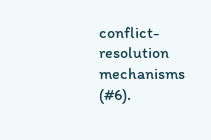conflict-resolution mechanisms (#6).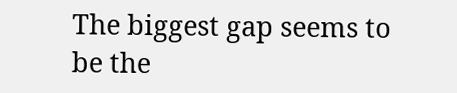The biggest gap seems to be the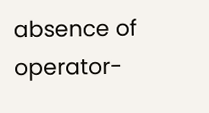absence of operator-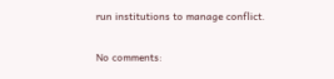run institutions to manage conflict.

No comments: